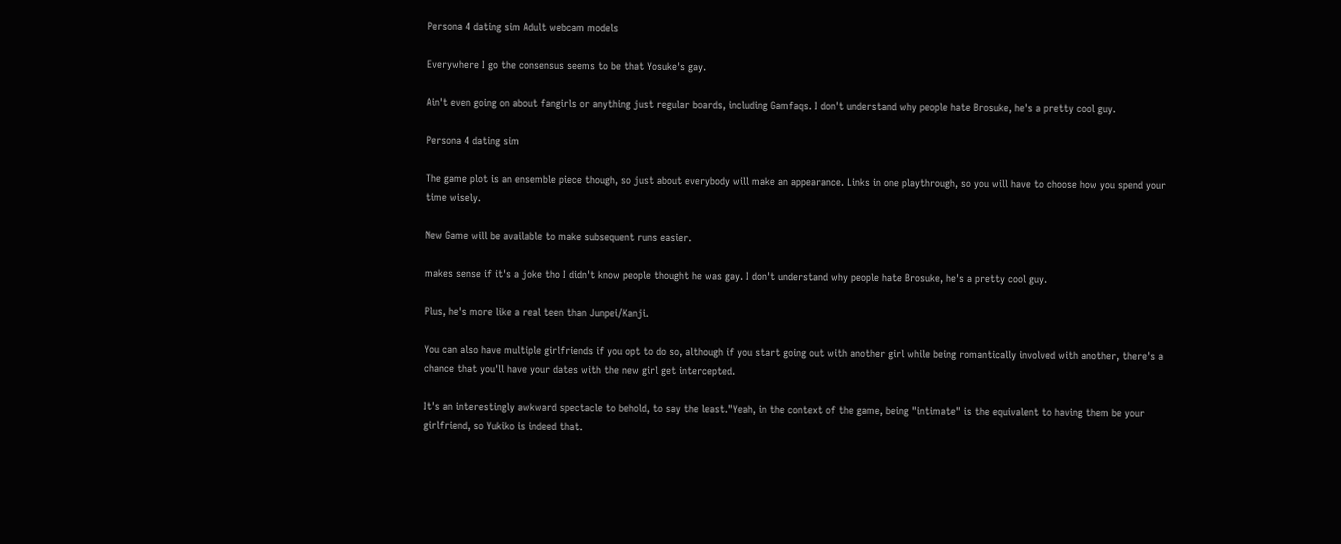Persona 4 dating sim Adult webcam models

Everywhere I go the consensus seems to be that Yosuke's gay.

Ain't even going on about fangirls or anything just regular boards, including Gamfaqs. I don't understand why people hate Brosuke, he's a pretty cool guy.

Persona 4 dating sim

The game plot is an ensemble piece though, so just about everybody will make an appearance. Links in one playthrough, so you will have to choose how you spend your time wisely.

New Game will be available to make subsequent runs easier.

makes sense if it's a joke tho I didn't know people thought he was gay. I don't understand why people hate Brosuke, he's a pretty cool guy.

Plus, he's more like a real teen than Junpei/Kanji.

You can also have multiple girlfriends if you opt to do so, although if you start going out with another girl while being romantically involved with another, there's a chance that you'll have your dates with the new girl get intercepted.

It's an interestingly awkward spectacle to behold, to say the least."Yeah, in the context of the game, being "intimate" is the equivalent to having them be your girlfriend, so Yukiko is indeed that.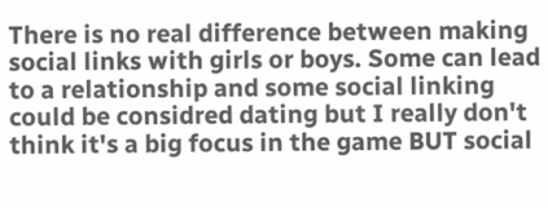There is no real difference between making social links with girls or boys. Some can lead to a relationship and some social linking could be considred dating but I really don't think it's a big focus in the game BUT social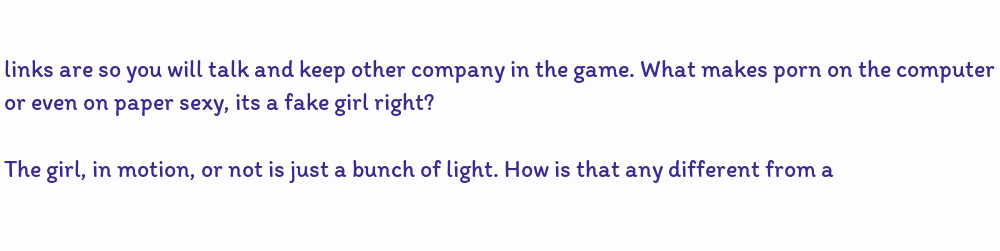links are so you will talk and keep other company in the game. What makes porn on the computer or even on paper sexy, its a fake girl right?

The girl, in motion, or not is just a bunch of light. How is that any different from a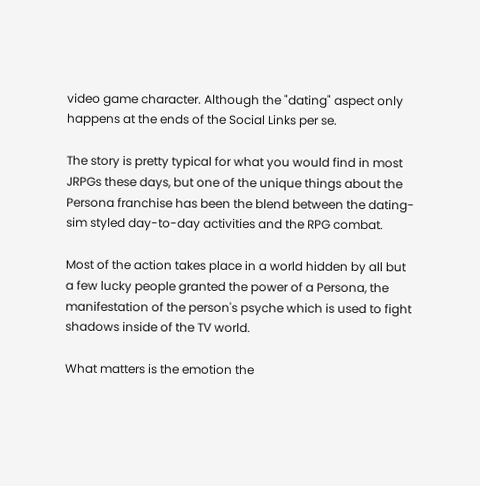video game character. Although the "dating" aspect only happens at the ends of the Social Links per se.

The story is pretty typical for what you would find in most JRPGs these days, but one of the unique things about the Persona franchise has been the blend between the dating-sim styled day-to-day activities and the RPG combat.

Most of the action takes place in a world hidden by all but a few lucky people granted the power of a Persona, the manifestation of the person's psyche which is used to fight shadows inside of the TV world.

What matters is the emotion the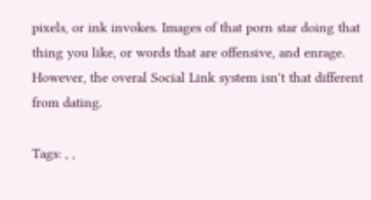pixels, or ink invokes. Images of that porn star doing that thing you like, or words that are offensive, and enrage. However, the overal Social Link system isn't that different from dating.

Tags: , ,